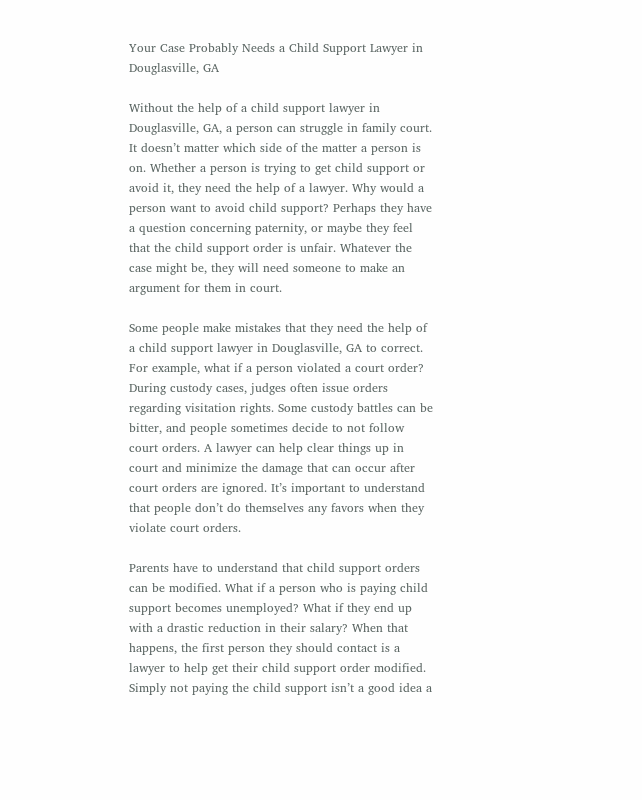Your Case Probably Needs a Child Support Lawyer in Douglasville, GA

Without the help of a child support lawyer in Douglasville, GA, a person can struggle in family court. It doesn’t matter which side of the matter a person is on. Whether a person is trying to get child support or avoid it, they need the help of a lawyer. Why would a person want to avoid child support? Perhaps they have a question concerning paternity, or maybe they feel that the child support order is unfair. Whatever the case might be, they will need someone to make an argument for them in court.

Some people make mistakes that they need the help of a child support lawyer in Douglasville, GA to correct. For example, what if a person violated a court order? During custody cases, judges often issue orders regarding visitation rights. Some custody battles can be bitter, and people sometimes decide to not follow court orders. A lawyer can help clear things up in court and minimize the damage that can occur after court orders are ignored. It’s important to understand that people don’t do themselves any favors when they violate court orders.

Parents have to understand that child support orders can be modified. What if a person who is paying child support becomes unemployed? What if they end up with a drastic reduction in their salary? When that happens, the first person they should contact is a lawyer to help get their child support order modified. Simply not paying the child support isn’t a good idea a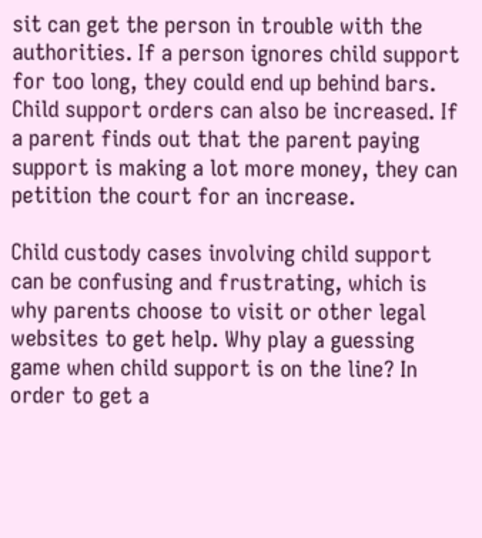sit can get the person in trouble with the authorities. If a person ignores child support for too long, they could end up behind bars. Child support orders can also be increased. If a parent finds out that the parent paying support is making a lot more money, they can petition the court for an increase.

Child custody cases involving child support can be confusing and frustrating, which is why parents choose to visit or other legal websites to get help. Why play a guessing game when child support is on the line? In order to get a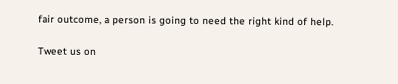fair outcome, a person is going to need the right kind of help.

Tweet us on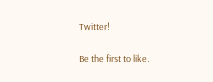Twitter!

Be the first to like.